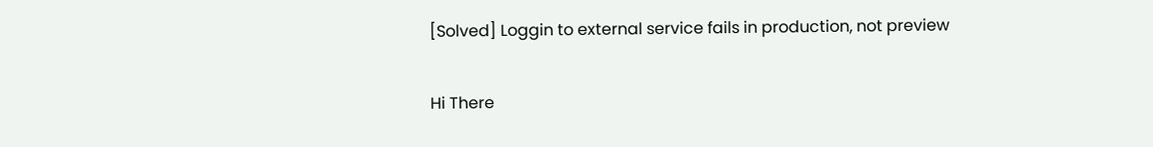[Solved] Loggin to external service fails in production, not preview

Hi There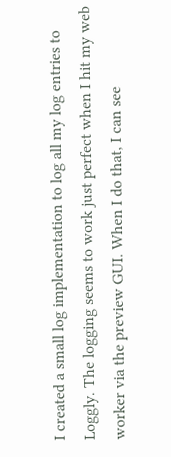I created a small log implementation to log all my log entries to Loggly. The logging seems to work just perfect when I hit my web worker via the preview GUI. When I do that, I can see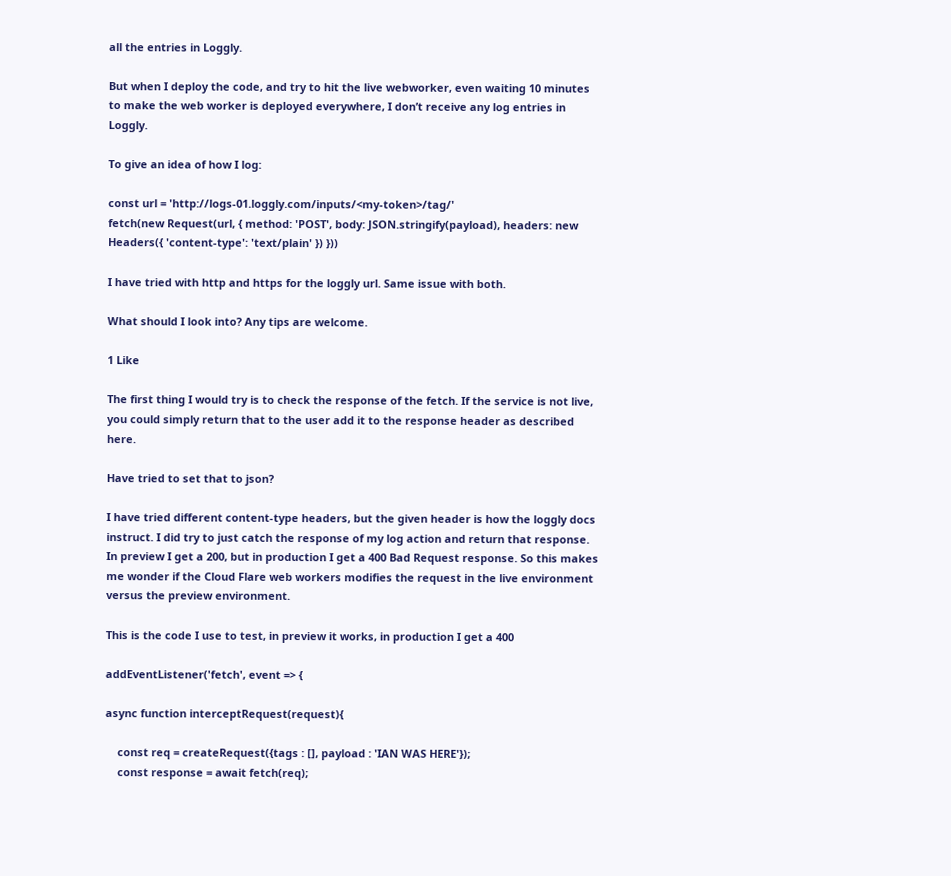all the entries in Loggly.

But when I deploy the code, and try to hit the live webworker, even waiting 10 minutes to make the web worker is deployed everywhere, I don’t receive any log entries in Loggly.

To give an idea of how I log:

const url = 'http://logs-01.loggly.com/inputs/<my-token>/tag/'
fetch(new Request(url, { method: 'POST', body: JSON.stringify(payload), headers: new Headers({ 'content-type': 'text/plain' }) }))

I have tried with http and https for the loggly url. Same issue with both.

What should I look into? Any tips are welcome.

1 Like

The first thing I would try is to check the response of the fetch. If the service is not live, you could simply return that to the user add it to the response header as described here.

Have tried to set that to json?

I have tried different content-type headers, but the given header is how the loggly docs instruct. I did try to just catch the response of my log action and return that response. In preview I get a 200, but in production I get a 400 Bad Request response. So this makes me wonder if the Cloud Flare web workers modifies the request in the live environment versus the preview environment.

This is the code I use to test, in preview it works, in production I get a 400

addEventListener('fetch', event => {

async function interceptRequest(request){

    const req = createRequest({tags : [], payload : 'IAN WAS HERE'});
    const response = await fetch(req);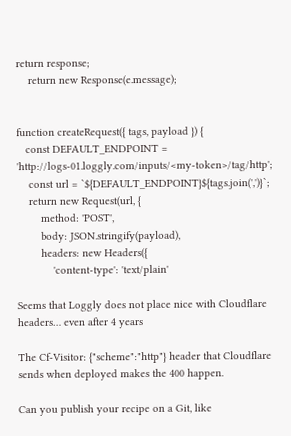return response;
    return new Response(e.message);


function createRequest({ tags, payload }) {
   const DEFAULT_ENDPOINT = 'http://logs-01.loggly.com/inputs/<my-token>/tag/http';
    const url = `${DEFAULT_ENDPOINT}${tags.join(',')}`;
    return new Request(url, {
        method: 'POST',
        body: JSON.stringify(payload),
        headers: new Headers({
            'content-type': 'text/plain'

Seems that Loggly does not place nice with Cloudflare headers… even after 4 years

The Cf-Visitor: {"scheme":"http"} header that Cloudflare sends when deployed makes the 400 happen.

Can you publish your recipe on a Git, like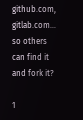github.com, gitlab.com… so others can find it and fork it?

1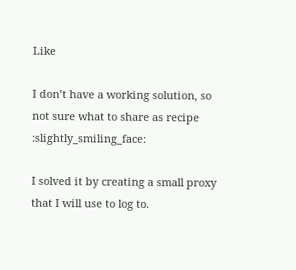Like

I don’t have a working solution, so not sure what to share as recipe :slightly_smiling_face:

I solved it by creating a small proxy that I will use to log to.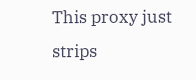This proxy just strips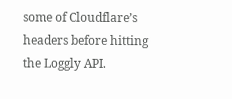some of Cloudflare’s headers before hitting the Loggly API.